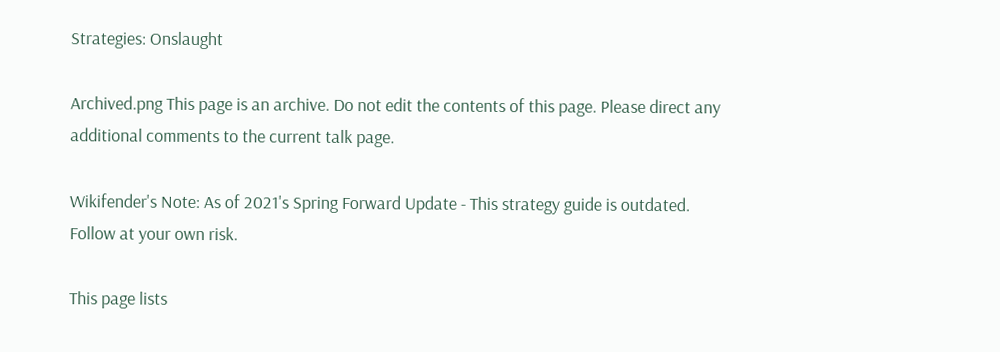Strategies: Onslaught

Archived.png This page is an archive. Do not edit the contents of this page. Please direct any additional comments to the current talk page.

Wikifender's Note: As of 2021's Spring Forward Update - This strategy guide is outdated. Follow at your own risk.

This page lists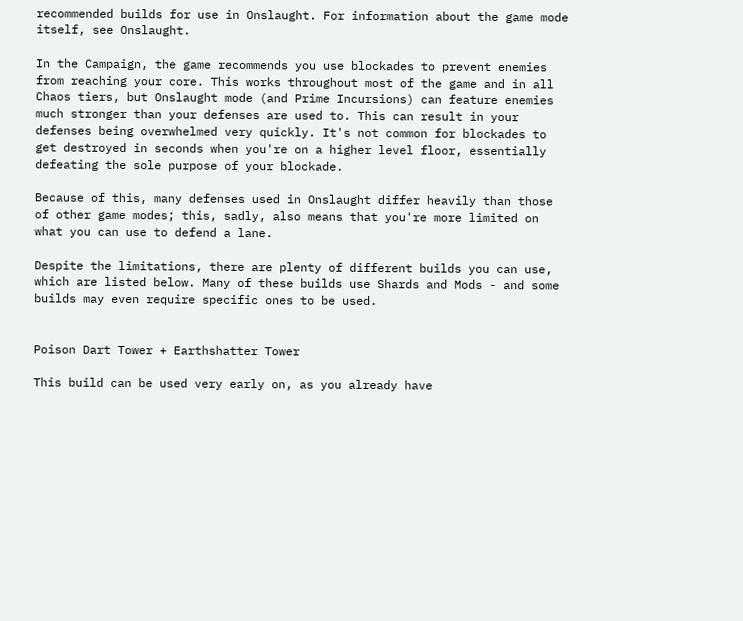recommended builds for use in Onslaught. For information about the game mode itself, see Onslaught.

In the Campaign, the game recommends you use blockades to prevent enemies from reaching your core. This works throughout most of the game and in all Chaos tiers, but Onslaught mode (and Prime Incursions) can feature enemies much stronger than your defenses are used to. This can result in your defenses being overwhelmed very quickly. It's not common for blockades to get destroyed in seconds when you're on a higher level floor, essentially defeating the sole purpose of your blockade.

Because of this, many defenses used in Onslaught differ heavily than those of other game modes; this, sadly, also means that you're more limited on what you can use to defend a lane.

Despite the limitations, there are plenty of different builds you can use, which are listed below. Many of these builds use Shards and Mods - and some builds may even require specific ones to be used.


Poison Dart Tower + Earthshatter Tower

This build can be used very early on, as you already have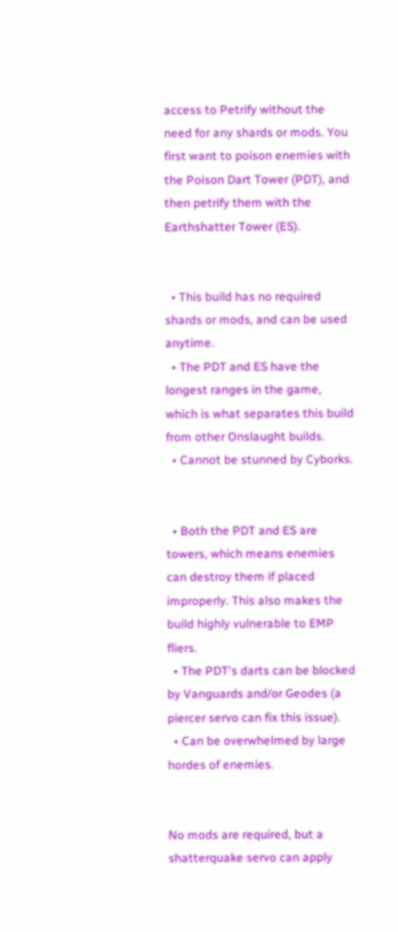access to Petrify without the need for any shards or mods. You first want to poison enemies with the Poison Dart Tower (PDT), and then petrify them with the Earthshatter Tower (ES).


  • This build has no required shards or mods, and can be used anytime.
  • The PDT and ES have the longest ranges in the game, which is what separates this build from other Onslaught builds.
  • Cannot be stunned by Cyborks.


  • Both the PDT and ES are towers, which means enemies can destroy them if placed improperly. This also makes the build highly vulnerable to EMP fliers.
  • The PDT's darts can be blocked by Vanguards and/or Geodes (a piercer servo can fix this issue).
  • Can be overwhelmed by large hordes of enemies.


No mods are required, but a shatterquake servo can apply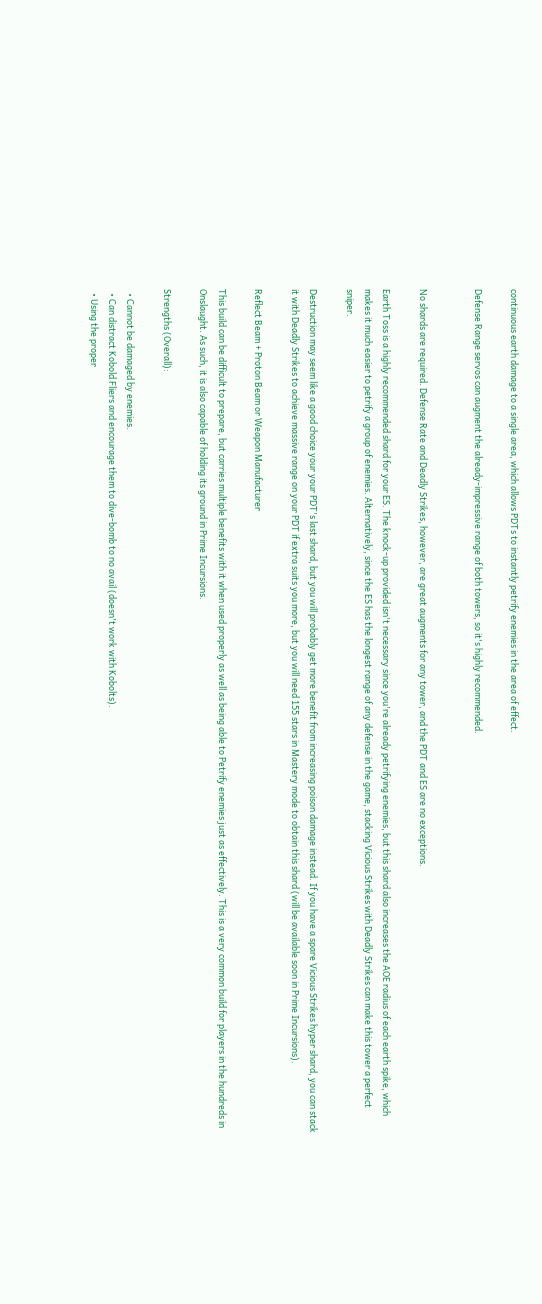continuous earth damage to a single area, which allows PDTs to instantly petrify enemies in the area of effect.

Defense Range servos can augment the already-impressive range of both towers, so it's highly recommended.


No shards are required. Defense Rate and Deadly Strikes, however, are great augments for any tower, and the PDT and ES are no exceptions.

Earth Toss is a highly recommended shard for your ES. The knock-up provided isn't necessary since you're already petrifying enemies, but this shard also increases the AOE radius of each earth spike, which makes it much easier to petrify a group of enemies. Alternatively, since the ES has the longest range of any defense in the game, stacking Vicious Strikes with Deadly Strikes can make this tower a perfect sniper.

Destruction may seem like a good choice your your PDT's last shard, but you will probably get more benefit from increasing poison damage instead. If you have a spare Vicious Strikes hyper shard, you can stack it with Deadly Strikes to achieve massive range on your PDT if extra suits you more, but you will need 155 stars in Mastery mode to obtain this shard (will be available soon in Prime Incursions).

Reflect Beam + Proton Beam or Weapon Manufacturer

This build can be difficult to prepare, but carries multiple benefits with it when used properly as well as being able to Petrify enemies just as effectively. This is a very common build for players in the hundreds in Onslaught. As such, it is also capable of holding its ground in Prime Incursions.

Strengths (Overall):

  • Cannot be damaged by enemies.
  • Can distract Kobold Fliers and encourage them to dive-bomb to no avail (doesn't work with Kobolts).
  • Using the proper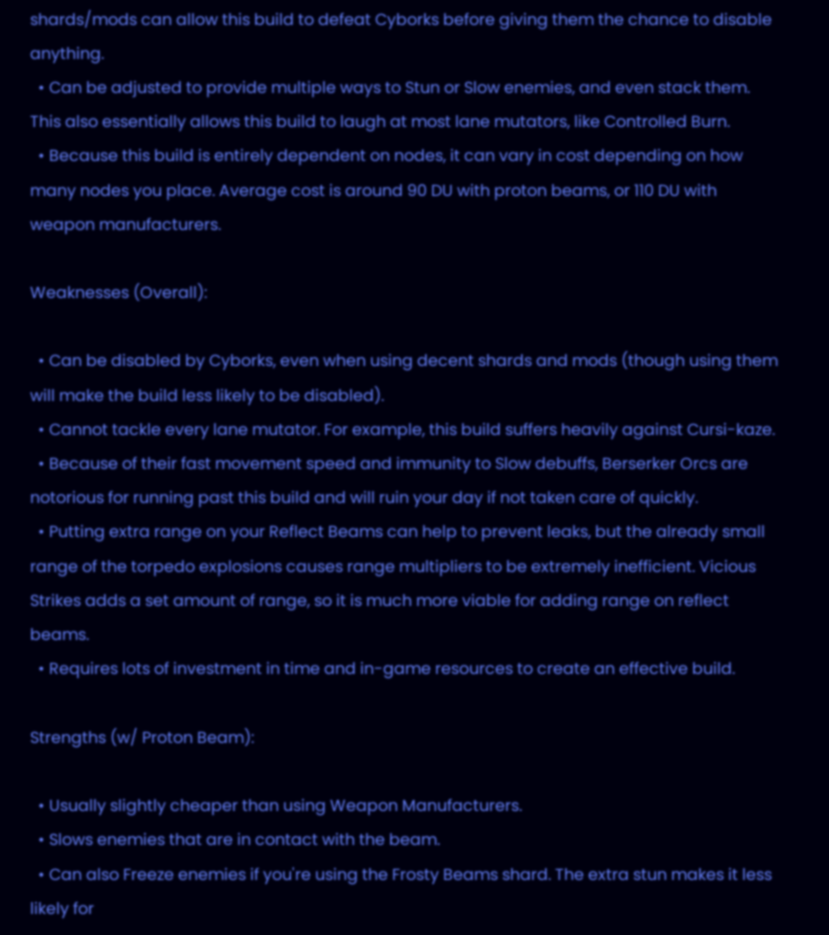shards/mods can allow this build to defeat Cyborks before giving them the chance to disable anything.
  • Can be adjusted to provide multiple ways to Stun or Slow enemies, and even stack them. This also essentially allows this build to laugh at most lane mutators, like Controlled Burn.
  • Because this build is entirely dependent on nodes, it can vary in cost depending on how many nodes you place. Average cost is around 90 DU with proton beams, or 110 DU with weapon manufacturers.

Weaknesses (Overall):

  • Can be disabled by Cyborks, even when using decent shards and mods (though using them will make the build less likely to be disabled).
  • Cannot tackle every lane mutator. For example, this build suffers heavily against Cursi-kaze.
  • Because of their fast movement speed and immunity to Slow debuffs, Berserker Orcs are notorious for running past this build and will ruin your day if not taken care of quickly.
  • Putting extra range on your Reflect Beams can help to prevent leaks, but the already small range of the torpedo explosions causes range multipliers to be extremely inefficient. Vicious Strikes adds a set amount of range, so it is much more viable for adding range on reflect beams.
  • Requires lots of investment in time and in-game resources to create an effective build.

Strengths (w/ Proton Beam):

  • Usually slightly cheaper than using Weapon Manufacturers.
  • Slows enemies that are in contact with the beam.
  • Can also Freeze enemies if you're using the Frosty Beams shard. The extra stun makes it less likely for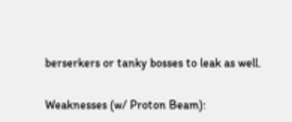berserkers or tanky bosses to leak as well.

Weaknesses (w/ Proton Beam):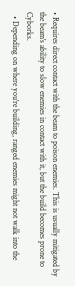• Requires direct contact with the beam to poison enemies. This is usually mitigated by the beam's ability to slow enemies in contact with it, but the build becomes prone to Cyborks.
  • Depending on where you're building, ranged enemies might not walk into the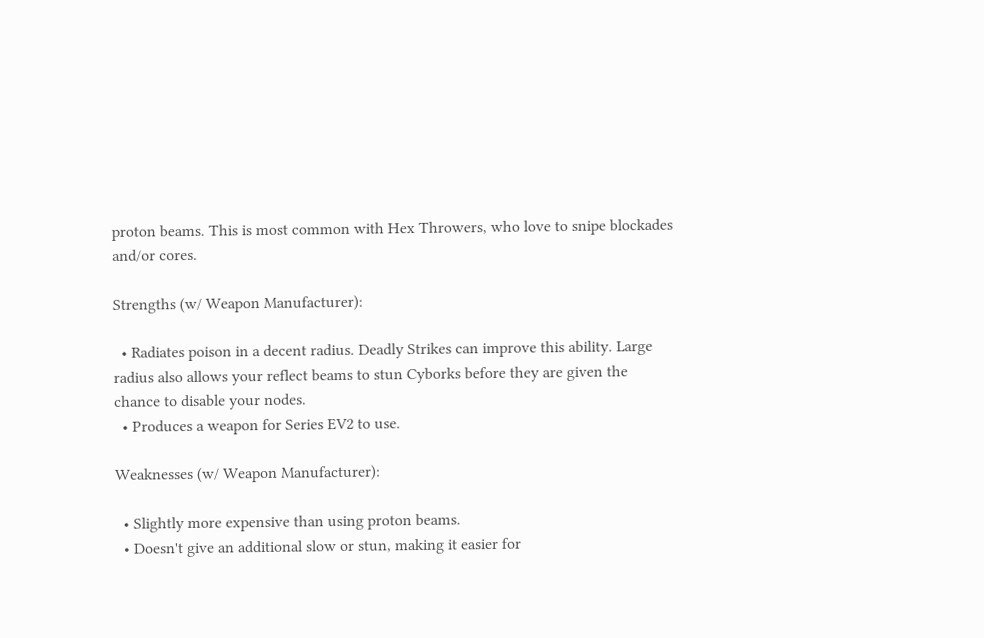proton beams. This is most common with Hex Throwers, who love to snipe blockades and/or cores.

Strengths (w/ Weapon Manufacturer):

  • Radiates poison in a decent radius. Deadly Strikes can improve this ability. Large radius also allows your reflect beams to stun Cyborks before they are given the chance to disable your nodes.
  • Produces a weapon for Series EV2 to use.

Weaknesses (w/ Weapon Manufacturer):

  • Slightly more expensive than using proton beams.
  • Doesn't give an additional slow or stun, making it easier for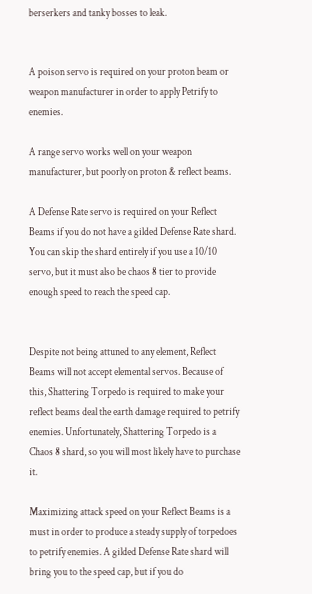berserkers and tanky bosses to leak.


A poison servo is required on your proton beam or weapon manufacturer in order to apply Petrify to enemies.

A range servo works well on your weapon manufacturer, but poorly on proton & reflect beams.

A Defense Rate servo is required on your Reflect Beams if you do not have a gilded Defense Rate shard. You can skip the shard entirely if you use a 10/10 servo, but it must also be chaos 8 tier to provide enough speed to reach the speed cap.


Despite not being attuned to any element, Reflect Beams will not accept elemental servos. Because of this, Shattering Torpedo is required to make your reflect beams deal the earth damage required to petrify enemies. Unfortunately, Shattering Torpedo is a Chaos 8 shard, so you will most likely have to purchase it.

Maximizing attack speed on your Reflect Beams is a must in order to produce a steady supply of torpedoes to petrify enemies. A gilded Defense Rate shard will bring you to the speed cap, but if you do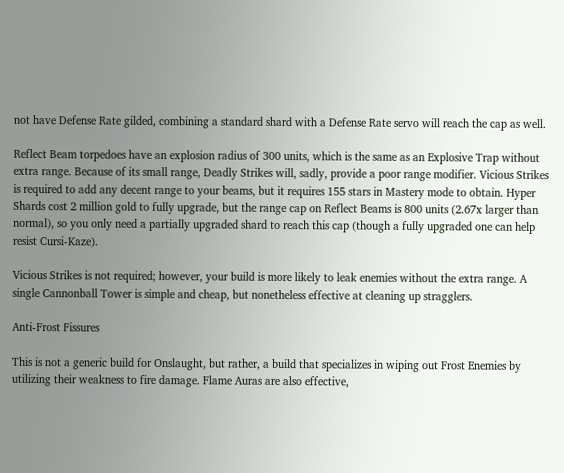not have Defense Rate gilded, combining a standard shard with a Defense Rate servo will reach the cap as well.

Reflect Beam torpedoes have an explosion radius of 300 units, which is the same as an Explosive Trap without extra range. Because of its small range, Deadly Strikes will, sadly, provide a poor range modifier. Vicious Strikes is required to add any decent range to your beams, but it requires 155 stars in Mastery mode to obtain. Hyper Shards cost 2 million gold to fully upgrade, but the range cap on Reflect Beams is 800 units (2.67x larger than normal), so you only need a partially upgraded shard to reach this cap (though a fully upgraded one can help resist Cursi-Kaze).

Vicious Strikes is not required; however, your build is more likely to leak enemies without the extra range. A single Cannonball Tower is simple and cheap, but nonetheless effective at cleaning up stragglers.

Anti-Frost Fissures

This is not a generic build for Onslaught, but rather, a build that specializes in wiping out Frost Enemies by utilizing their weakness to fire damage. Flame Auras are also effective,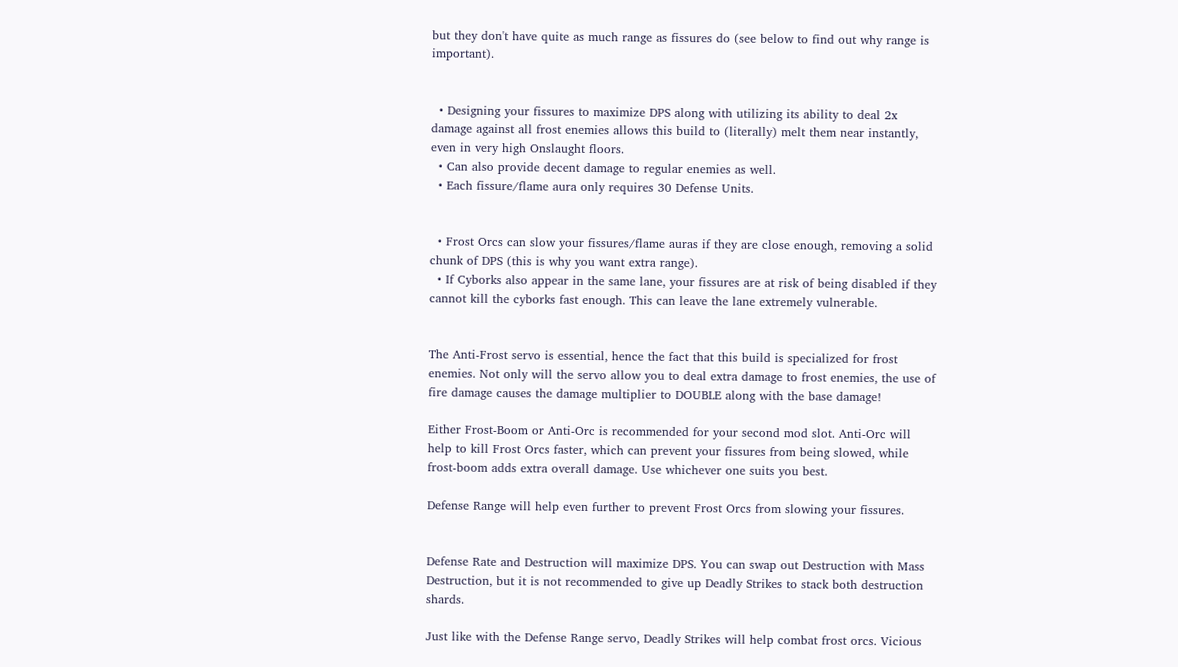but they don't have quite as much range as fissures do (see below to find out why range is important).


  • Designing your fissures to maximize DPS along with utilizing its ability to deal 2x damage against all frost enemies allows this build to (literally) melt them near instantly, even in very high Onslaught floors.
  • Can also provide decent damage to regular enemies as well.
  • Each fissure/flame aura only requires 30 Defense Units.


  • Frost Orcs can slow your fissures/flame auras if they are close enough, removing a solid chunk of DPS (this is why you want extra range).
  • If Cyborks also appear in the same lane, your fissures are at risk of being disabled if they cannot kill the cyborks fast enough. This can leave the lane extremely vulnerable.


The Anti-Frost servo is essential, hence the fact that this build is specialized for frost enemies. Not only will the servo allow you to deal extra damage to frost enemies, the use of fire damage causes the damage multiplier to DOUBLE along with the base damage!

Either Frost-Boom or Anti-Orc is recommended for your second mod slot. Anti-Orc will help to kill Frost Orcs faster, which can prevent your fissures from being slowed, while frost-boom adds extra overall damage. Use whichever one suits you best.

Defense Range will help even further to prevent Frost Orcs from slowing your fissures.


Defense Rate and Destruction will maximize DPS. You can swap out Destruction with Mass Destruction, but it is not recommended to give up Deadly Strikes to stack both destruction shards.

Just like with the Defense Range servo, Deadly Strikes will help combat frost orcs. Vicious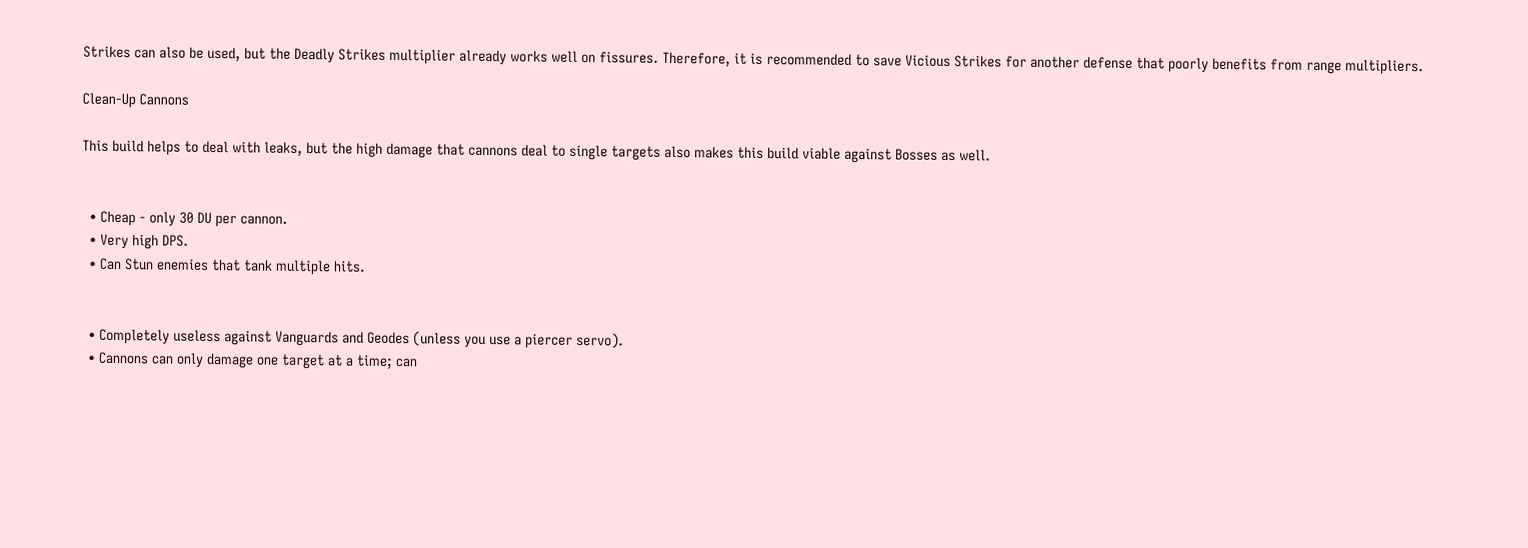Strikes can also be used, but the Deadly Strikes multiplier already works well on fissures. Therefore, it is recommended to save Vicious Strikes for another defense that poorly benefits from range multipliers.

Clean-Up Cannons

This build helps to deal with leaks, but the high damage that cannons deal to single targets also makes this build viable against Bosses as well.


  • Cheap - only 30 DU per cannon.
  • Very high DPS.
  • Can Stun enemies that tank multiple hits.


  • Completely useless against Vanguards and Geodes (unless you use a piercer servo).
  • Cannons can only damage one target at a time; can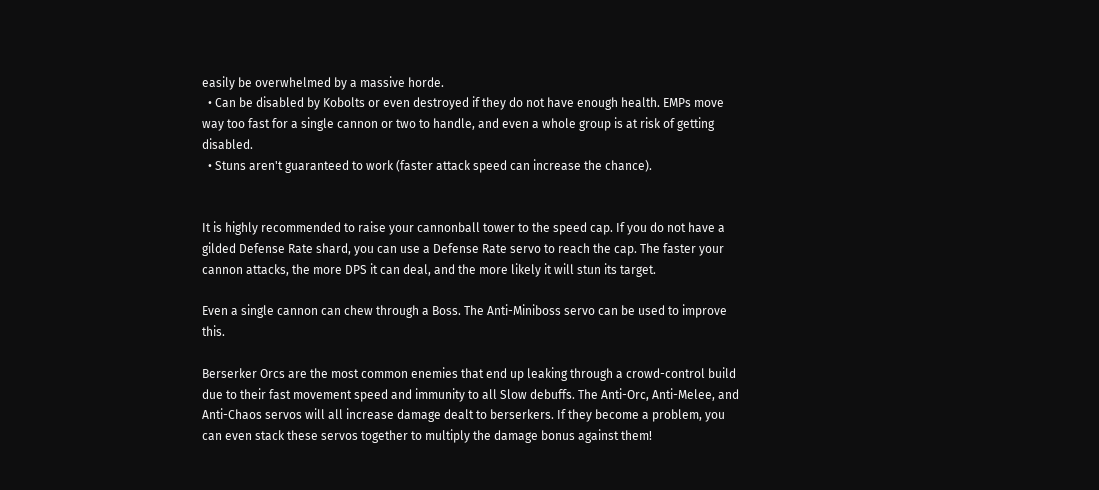easily be overwhelmed by a massive horde.
  • Can be disabled by Kobolts or even destroyed if they do not have enough health. EMPs move way too fast for a single cannon or two to handle, and even a whole group is at risk of getting disabled.
  • Stuns aren't guaranteed to work (faster attack speed can increase the chance).


It is highly recommended to raise your cannonball tower to the speed cap. If you do not have a gilded Defense Rate shard, you can use a Defense Rate servo to reach the cap. The faster your cannon attacks, the more DPS it can deal, and the more likely it will stun its target.

Even a single cannon can chew through a Boss. The Anti-Miniboss servo can be used to improve this.

Berserker Orcs are the most common enemies that end up leaking through a crowd-control build due to their fast movement speed and immunity to all Slow debuffs. The Anti-Orc, Anti-Melee, and Anti-Chaos servos will all increase damage dealt to berserkers. If they become a problem, you can even stack these servos together to multiply the damage bonus against them!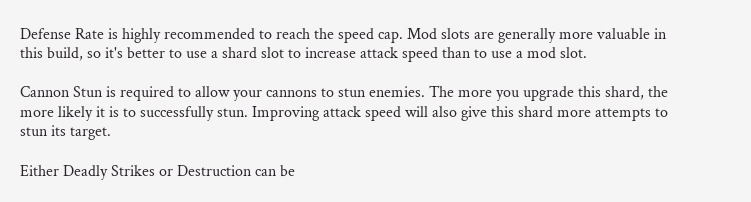Defense Rate is highly recommended to reach the speed cap. Mod slots are generally more valuable in this build, so it's better to use a shard slot to increase attack speed than to use a mod slot.

Cannon Stun is required to allow your cannons to stun enemies. The more you upgrade this shard, the more likely it is to successfully stun. Improving attack speed will also give this shard more attempts to stun its target.

Either Deadly Strikes or Destruction can be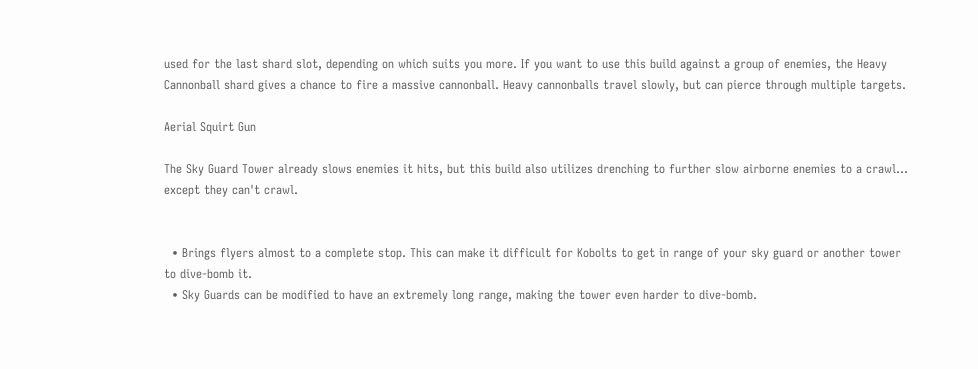used for the last shard slot, depending on which suits you more. If you want to use this build against a group of enemies, the Heavy Cannonball shard gives a chance to fire a massive cannonball. Heavy cannonballs travel slowly, but can pierce through multiple targets.

Aerial Squirt Gun

The Sky Guard Tower already slows enemies it hits, but this build also utilizes drenching to further slow airborne enemies to a crawl... except they can't crawl.


  • Brings flyers almost to a complete stop. This can make it difficult for Kobolts to get in range of your sky guard or another tower to dive-bomb it.
  • Sky Guards can be modified to have an extremely long range, making the tower even harder to dive-bomb.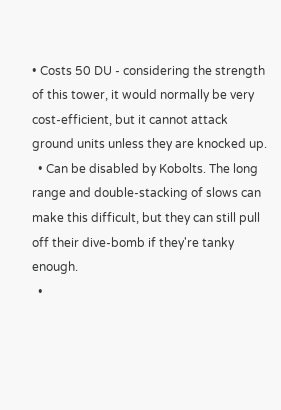• Costs 50 DU - considering the strength of this tower, it would normally be very cost-efficient, but it cannot attack ground units unless they are knocked up.
  • Can be disabled by Kobolts. The long range and double-stacking of slows can make this difficult, but they can still pull off their dive-bomb if they're tanky enough.
  •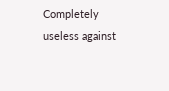Completely useless against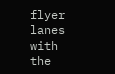flyer lanes with the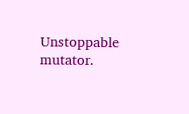Unstoppable mutator.